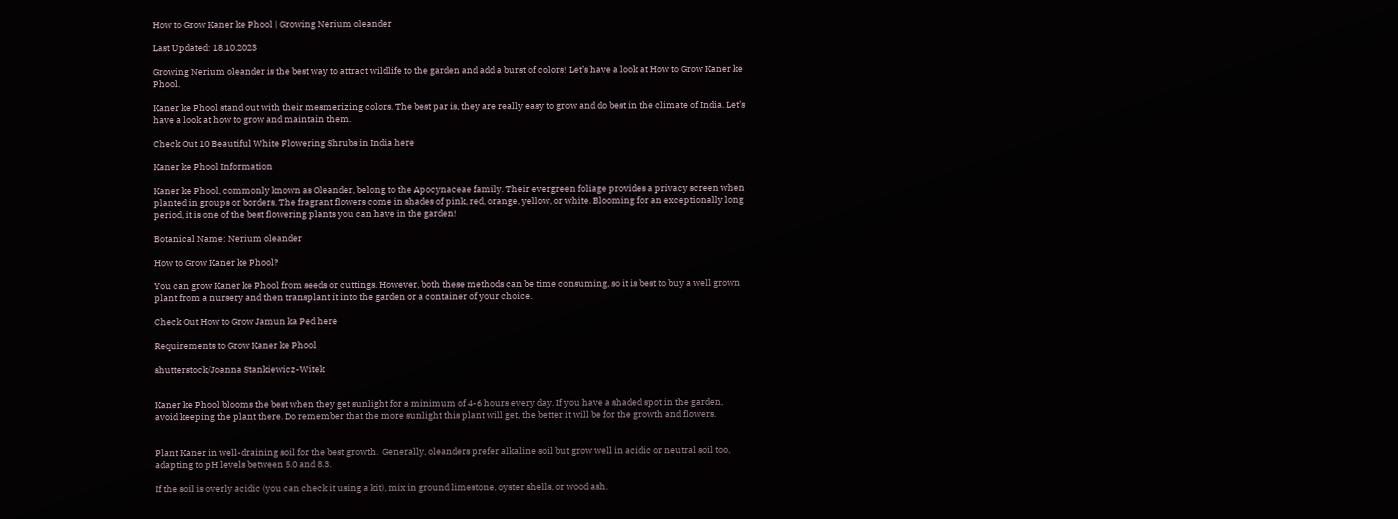How to Grow Kaner ke Phool | Growing Nerium oleander

Last Updated: 18.10.2023

Growing Nerium oleander is the best way to attract wildlife to the garden and add a burst of colors! Let’s have a look at How to Grow Kaner ke Phool.

Kaner ke Phool stand out with their mesmerizing colors. The best par is, they are really easy to grow and do best in the climate of India. Let’s have a look at how to grow and maintain them.

Check Out 10 Beautiful White Flowering Shrubs in India here

Kaner ke Phool Information

Kaner ke Phool, commonly known as Oleander, belong to the Apocynaceae family. Their evergreen foliage provides a privacy screen when planted in groups or borders. The fragrant flowers come in shades of pink, red, orange, yellow, or white. Blooming for an exceptionally long period, it is one of the best flowering plants you can have in the garden!

Botanical Name: Nerium oleander

How to Grow Kaner ke Phool?

You can grow Kaner ke Phool from seeds or cuttings. However, both these methods can be time consuming, so it is best to buy a well grown plant from a nursery and then transplant it into the garden or a container of your choice.

Check Out How to Grow Jamun ka Ped here

Requirements to Grow Kaner ke Phool

shutterstock/Joanna Stankiewicz-Witek


Kaner ke Phool blooms the best when they get sunlight for a minimum of 4-6 hours every day. If you have a shaded spot in the garden, avoid keeping the plant there. Do remember that the more sunlight this plant will get, the better it will be for the growth and flowers.


Plant Kaner in well-draining soil for the best growth.  Generally, oleanders prefer alkaline soil but grow well in acidic or neutral soil too, adapting to pH levels between 5.0 and 8.3.

If the soil is overly acidic (you can check it using a kit), mix in ground limestone, oyster shells, or wood ash.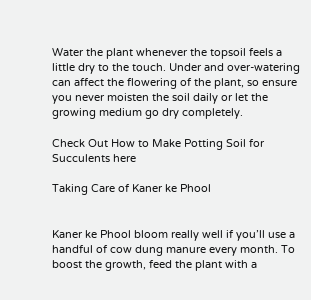Water the plant whenever the topsoil feels a little dry to the touch. Under and over-watering can affect the flowering of the plant, so ensure you never moisten the soil daily or let the growing medium go dry completely.

Check Out How to Make Potting Soil for Succulents here

Taking Care of Kaner ke Phool


Kaner ke Phool bloom really well if you’ll use a handful of cow dung manure every month. To boost the growth, feed the plant with a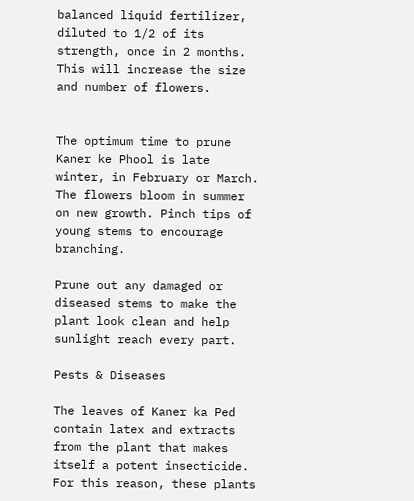balanced liquid fertilizer, diluted to 1/2 of its strength, once in 2 months. This will increase the size and number of flowers.


The optimum time to prune Kaner ke Phool is late winter, in February or March. The flowers bloom in summer on new growth. Pinch tips of young stems to encourage branching.

Prune out any damaged or diseased stems to make the plant look clean and help sunlight reach every part.

Pests & Diseases

The leaves of Kaner ka Ped contain latex and extracts from the plant that makes itself a potent insecticide. For this reason, these plants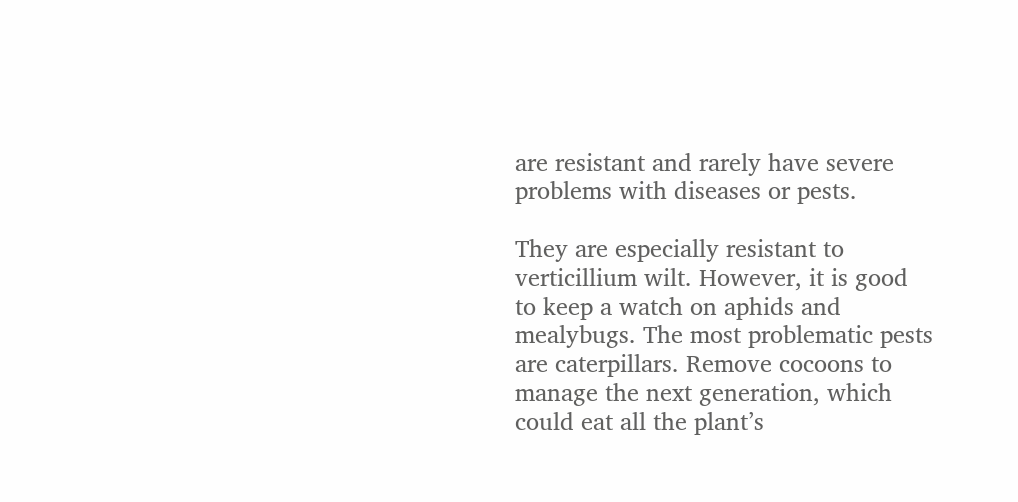are resistant and rarely have severe problems with diseases or pests.

They are especially resistant to verticillium wilt. However, it is good to keep a watch on aphids and mealybugs. The most problematic pests are caterpillars. Remove cocoons to manage the next generation, which could eat all the plant’s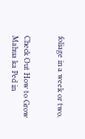foliage in a week or two.


Check Out How to Grow Mahua ka Ped in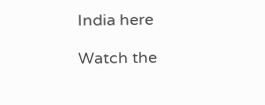India here

Watch the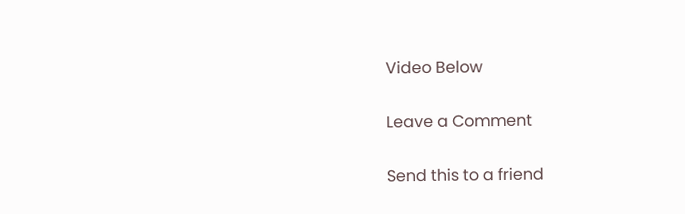Video Below

Leave a Comment

Send this to a friend